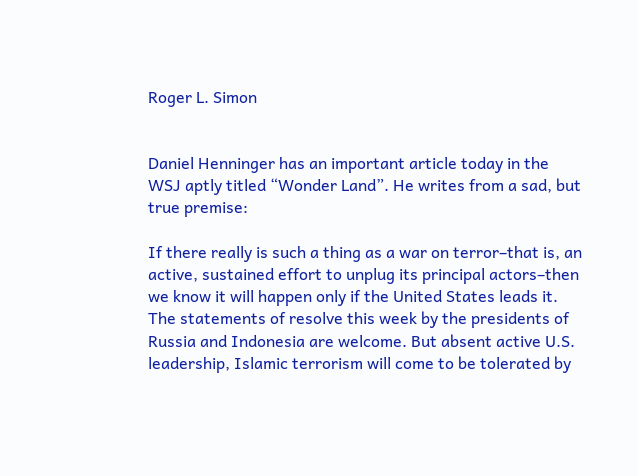Roger L. Simon


Daniel Henninger has an important article today in the WSJ aptly titled “Wonder Land”. He writes from a sad, but true premise:

If there really is such a thing as a war on terror–that is, an active, sustained effort to unplug its principal actors–then we know it will happen only if the United States leads it. The statements of resolve this week by the presidents of Russia and Indonesia are welcome. But absent active U.S. leadership, Islamic terrorism will come to be tolerated by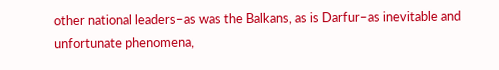other national leaders–as was the Balkans, as is Darfur–as inevitable and unfortunate phenomena,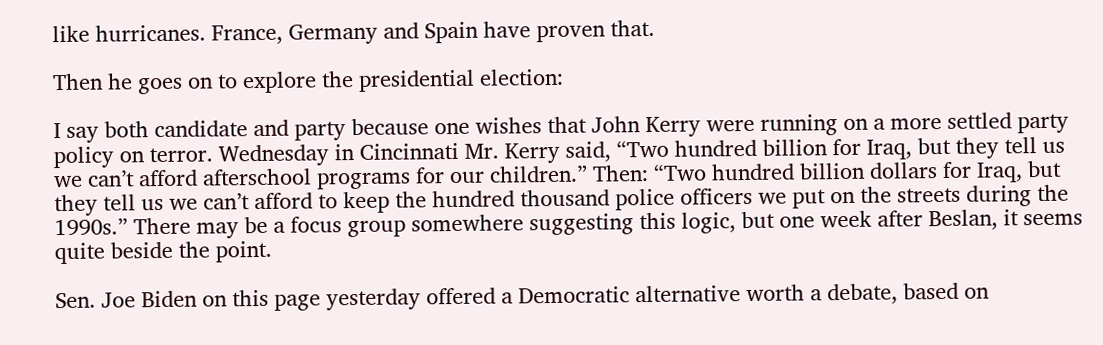like hurricanes. France, Germany and Spain have proven that.

Then he goes on to explore the presidential election:

I say both candidate and party because one wishes that John Kerry were running on a more settled party policy on terror. Wednesday in Cincinnati Mr. Kerry said, “Two hundred billion for Iraq, but they tell us we can’t afford afterschool programs for our children.” Then: “Two hundred billion dollars for Iraq, but they tell us we can’t afford to keep the hundred thousand police officers we put on the streets during the 1990s.” There may be a focus group somewhere suggesting this logic, but one week after Beslan, it seems quite beside the point.

Sen. Joe Biden on this page yesterday offered a Democratic alternative worth a debate, based on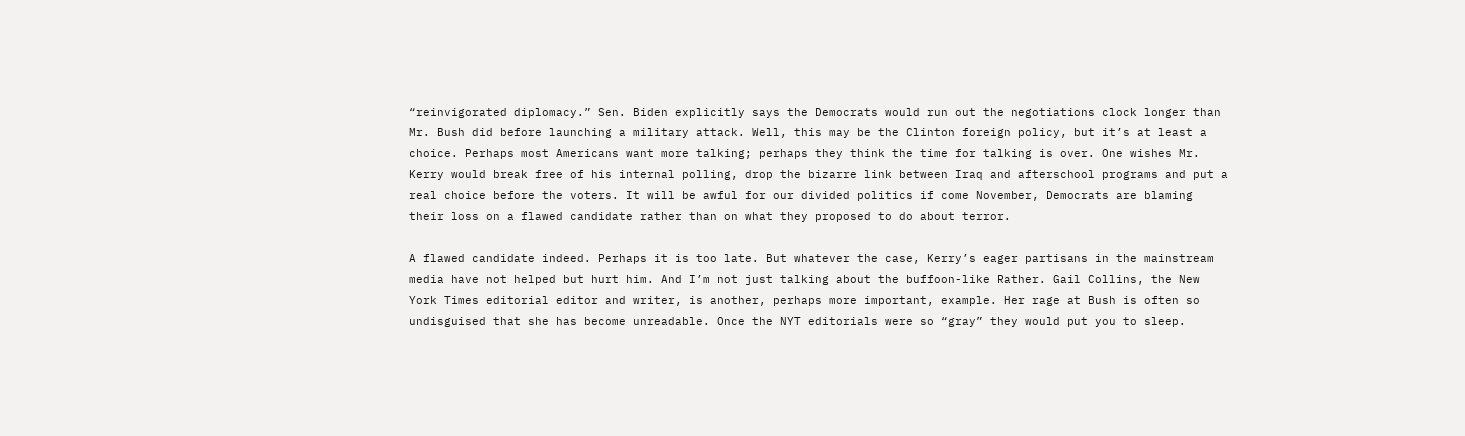“reinvigorated diplomacy.” Sen. Biden explicitly says the Democrats would run out the negotiations clock longer than Mr. Bush did before launching a military attack. Well, this may be the Clinton foreign policy, but it’s at least a choice. Perhaps most Americans want more talking; perhaps they think the time for talking is over. One wishes Mr. Kerry would break free of his internal polling, drop the bizarre link between Iraq and afterschool programs and put a real choice before the voters. It will be awful for our divided politics if come November, Democrats are blaming their loss on a flawed candidate rather than on what they proposed to do about terror.

A flawed candidate indeed. Perhaps it is too late. But whatever the case, Kerry’s eager partisans in the mainstream media have not helped but hurt him. And I’m not just talking about the buffoon-like Rather. Gail Collins, the New York Times editorial editor and writer, is another, perhaps more important, example. Her rage at Bush is often so undisguised that she has become unreadable. Once the NYT editorials were so “gray” they would put you to sleep.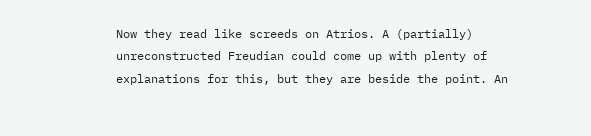Now they read like screeds on Atrios. A (partially) unreconstructed Freudian could come up with plenty of explanations for this, but they are beside the point. An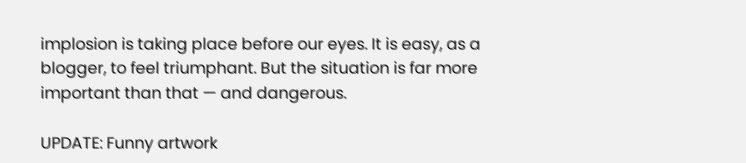implosion is taking place before our eyes. It is easy, as a blogger, to feel triumphant. But the situation is far more important than that — and dangerous.

UPDATE: Funny artwork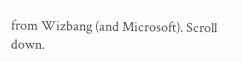from Wizbang (and Microsoft). Scroll down.